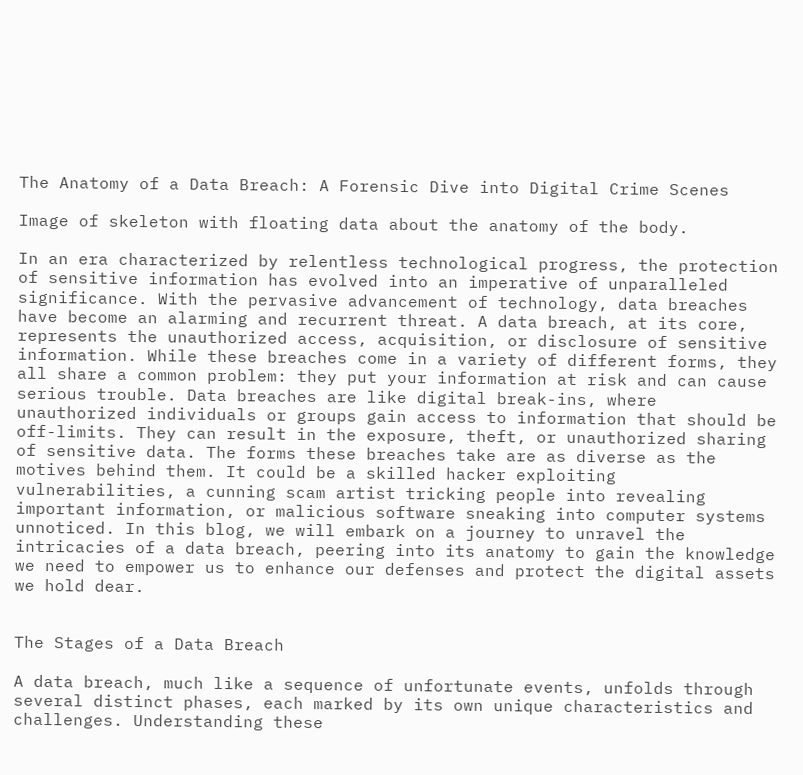The Anatomy of a Data Breach: A Forensic Dive into Digital Crime Scenes

Image of skeleton with floating data about the anatomy of the body.

In an era characterized by relentless technological progress, the protection of sensitive information has evolved into an imperative of unparalleled significance. With the pervasive advancement of technology, data breaches have become an alarming and recurrent threat. A data breach, at its core, represents the unauthorized access, acquisition, or disclosure of sensitive information. While these breaches come in a variety of different forms, they all share a common problem: they put your information at risk and can cause serious trouble. Data breaches are like digital break-ins, where unauthorized individuals or groups gain access to information that should be off-limits. They can result in the exposure, theft, or unauthorized sharing of sensitive data. The forms these breaches take are as diverse as the motives behind them. It could be a skilled hacker exploiting vulnerabilities, a cunning scam artist tricking people into revealing important information, or malicious software sneaking into computer systems unnoticed. In this blog, we will embark on a journey to unravel the intricacies of a data breach, peering into its anatomy to gain the knowledge we need to empower us to enhance our defenses and protect the digital assets we hold dear.


The Stages of a Data Breach

A data breach, much like a sequence of unfortunate events, unfolds through several distinct phases, each marked by its own unique characteristics and challenges. Understanding these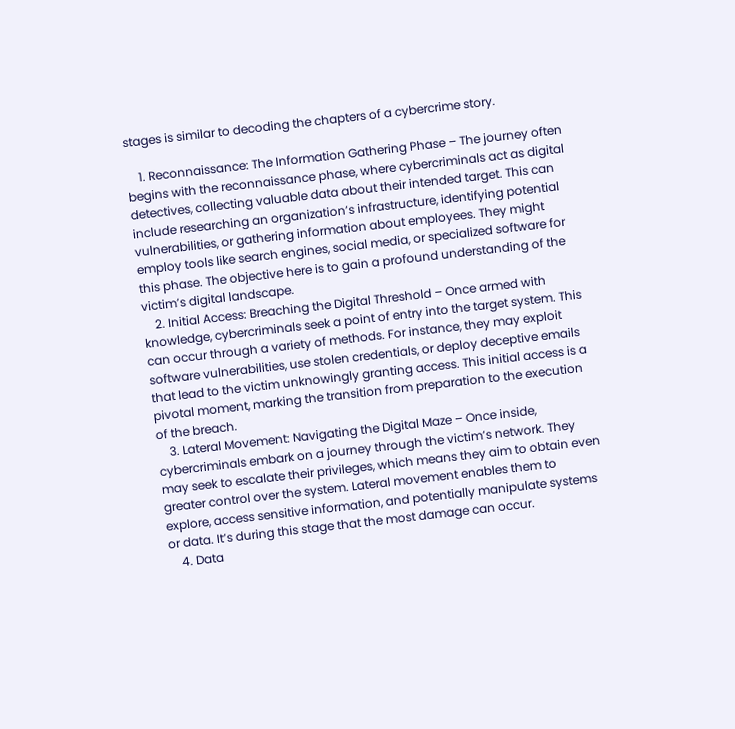stages is similar to decoding the chapters of a cybercrime story.

    1. Reconnaissance: The Information Gathering Phase – The journey often begins with the reconnaissance phase, where cybercriminals act as digital detectives, collecting valuable data about their intended target. This can include researching an organization’s infrastructure, identifying potential vulnerabilities, or gathering information about employees. They might employ tools like search engines, social media, or specialized software for this phase. The objective here is to gain a profound understanding of the victim’s digital landscape.
    2. Initial Access: Breaching the Digital Threshold – Once armed with knowledge, cybercriminals seek a point of entry into the target system. This can occur through a variety of methods. For instance, they may exploit software vulnerabilities, use stolen credentials, or deploy deceptive emails that lead to the victim unknowingly granting access. This initial access is a pivotal moment, marking the transition from preparation to the execution of the breach.
    3. Lateral Movement: Navigating the Digital Maze – Once inside, cybercriminals embark on a journey through the victim’s network. They may seek to escalate their privileges, which means they aim to obtain even greater control over the system. Lateral movement enables them to explore, access sensitive information, and potentially manipulate systems or data. It’s during this stage that the most damage can occur.
    4. Data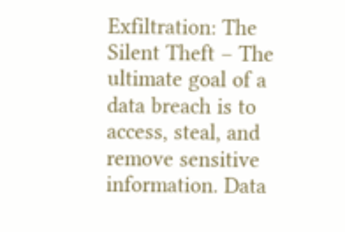Exfiltration: The Silent Theft – The ultimate goal of a data breach is to access, steal, and remove sensitive information. Data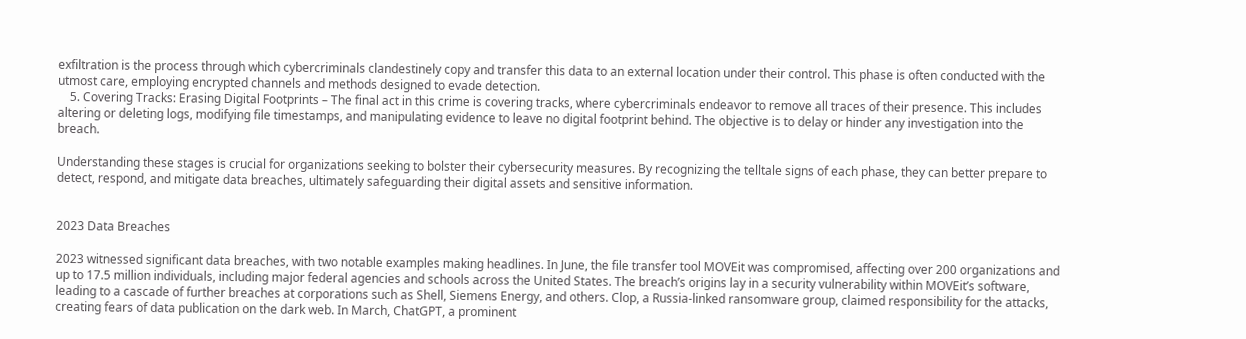exfiltration is the process through which cybercriminals clandestinely copy and transfer this data to an external location under their control. This phase is often conducted with the utmost care, employing encrypted channels and methods designed to evade detection.
    5. Covering Tracks: Erasing Digital Footprints – The final act in this crime is covering tracks, where cybercriminals endeavor to remove all traces of their presence. This includes altering or deleting logs, modifying file timestamps, and manipulating evidence to leave no digital footprint behind. The objective is to delay or hinder any investigation into the breach.

Understanding these stages is crucial for organizations seeking to bolster their cybersecurity measures. By recognizing the telltale signs of each phase, they can better prepare to detect, respond, and mitigate data breaches, ultimately safeguarding their digital assets and sensitive information.


2023 Data Breaches

2023 witnessed significant data breaches, with two notable examples making headlines. In June, the file transfer tool MOVEit was compromised, affecting over 200 organizations and up to 17.5 million individuals, including major federal agencies and schools across the United States. The breach’s origins lay in a security vulnerability within MOVEit’s software, leading to a cascade of further breaches at corporations such as Shell, Siemens Energy, and others. Clop, a Russia-linked ransomware group, claimed responsibility for the attacks, creating fears of data publication on the dark web. In March, ChatGPT, a prominent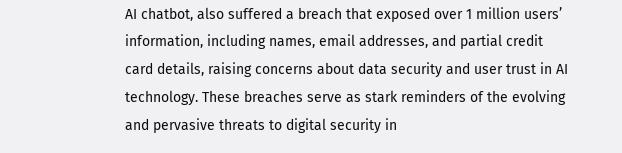AI chatbot, also suffered a breach that exposed over 1 million users’ information, including names, email addresses, and partial credit card details, raising concerns about data security and user trust in AI technology. These breaches serve as stark reminders of the evolving and pervasive threats to digital security in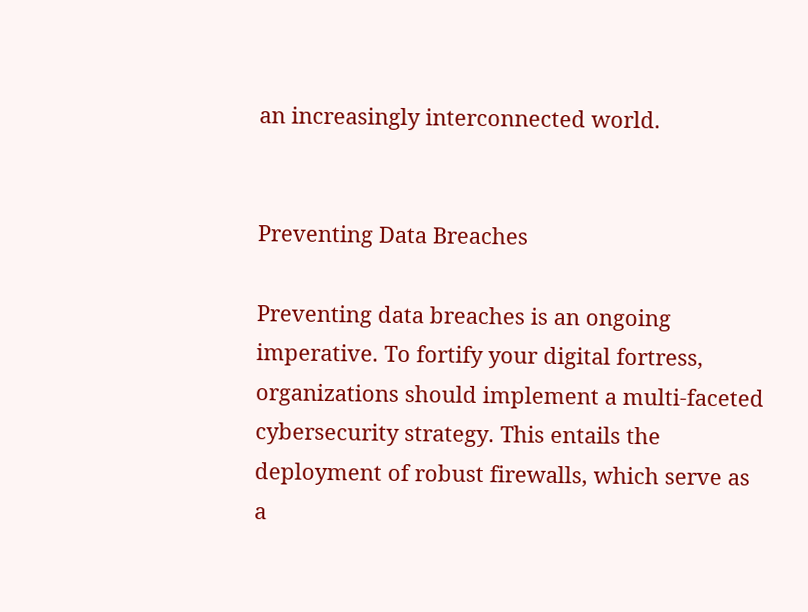an increasingly interconnected world.


Preventing Data Breaches

Preventing data breaches is an ongoing imperative. To fortify your digital fortress, organizations should implement a multi-faceted cybersecurity strategy. This entails the deployment of robust firewalls, which serve as a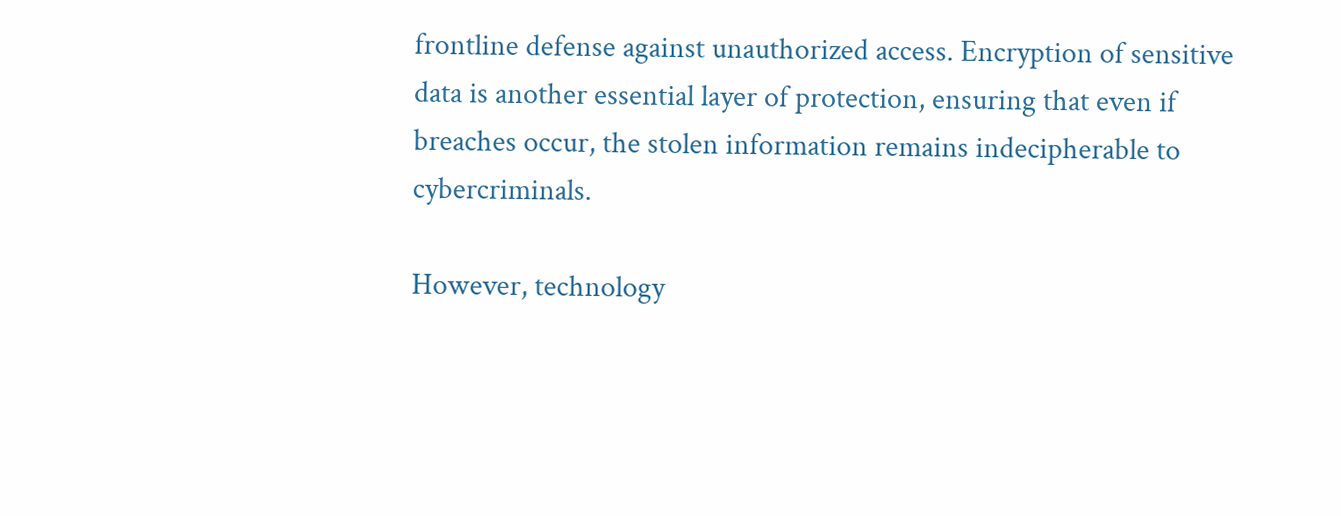frontline defense against unauthorized access. Encryption of sensitive data is another essential layer of protection, ensuring that even if breaches occur, the stolen information remains indecipherable to cybercriminals.

However, technology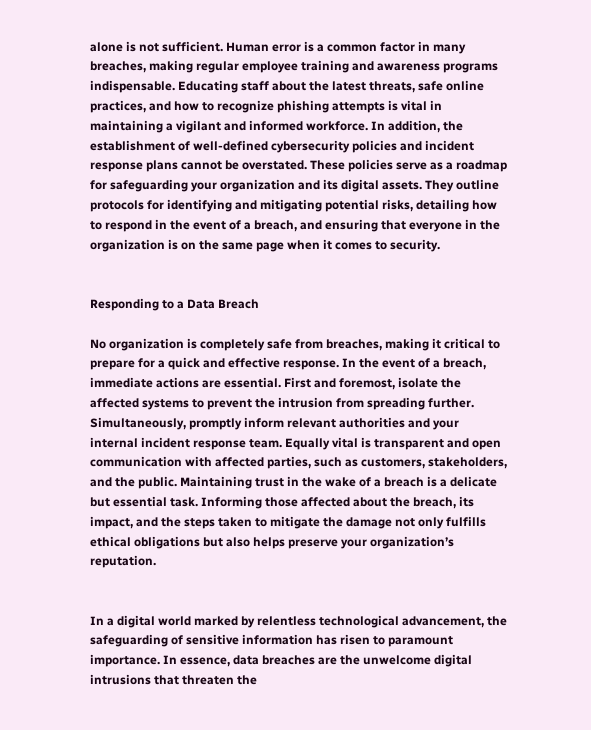alone is not sufficient. Human error is a common factor in many breaches, making regular employee training and awareness programs indispensable. Educating staff about the latest threats, safe online practices, and how to recognize phishing attempts is vital in maintaining a vigilant and informed workforce. In addition, the establishment of well-defined cybersecurity policies and incident response plans cannot be overstated. These policies serve as a roadmap for safeguarding your organization and its digital assets. They outline protocols for identifying and mitigating potential risks, detailing how to respond in the event of a breach, and ensuring that everyone in the organization is on the same page when it comes to security.


Responding to a Data Breach

No organization is completely safe from breaches, making it critical to prepare for a quick and effective response. In the event of a breach, immediate actions are essential. First and foremost, isolate the affected systems to prevent the intrusion from spreading further. Simultaneously, promptly inform relevant authorities and your internal incident response team. Equally vital is transparent and open communication with affected parties, such as customers, stakeholders, and the public. Maintaining trust in the wake of a breach is a delicate but essential task. Informing those affected about the breach, its impact, and the steps taken to mitigate the damage not only fulfills ethical obligations but also helps preserve your organization’s reputation.


In a digital world marked by relentless technological advancement, the safeguarding of sensitive information has risen to paramount importance. In essence, data breaches are the unwelcome digital intrusions that threaten the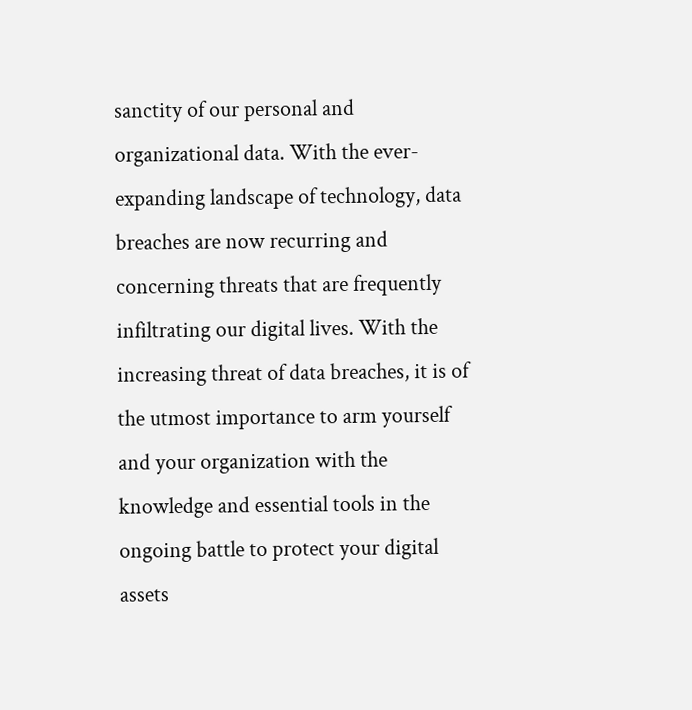sanctity of our personal and organizational data. With the ever-expanding landscape of technology, data breaches are now recurring and concerning threats that are frequently infiltrating our digital lives. With the increasing threat of data breaches, it is of the utmost importance to arm yourself and your organization with the knowledge and essential tools in the ongoing battle to protect your digital assets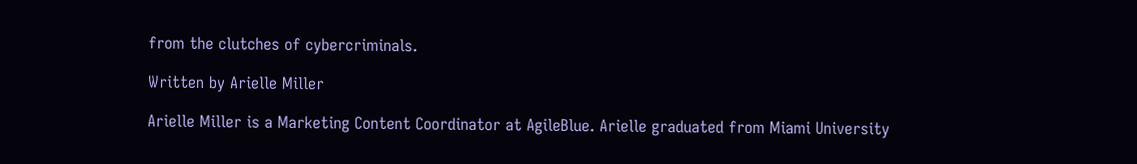from the clutches of cybercriminals.

Written by Arielle Miller

Arielle Miller is a Marketing Content Coordinator at AgileBlue. Arielle graduated from Miami University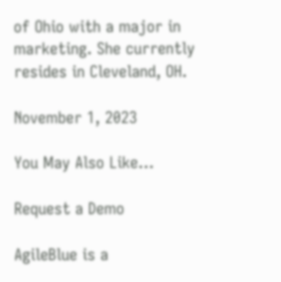of Ohio with a major in marketing. She currently resides in Cleveland, OH.

November 1, 2023

You May Also Like…

Request a Demo

AgileBlue is a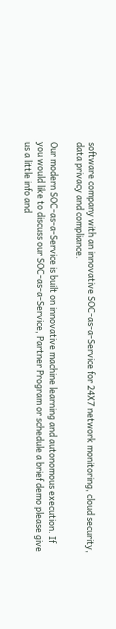software company with an innovative SOC-as-a-Service for 24X7 network monitoring, cloud security, data privacy and compliance.

Our modern SOC-as-a-Service is built on innovative machine learning and autonomous execution. If you would like to discuss our SOC-as-a-Service, Partner Program or schedule a brief demo please give us a little info and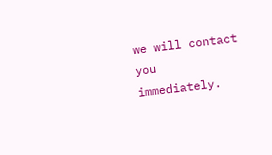we will contact you immediately.